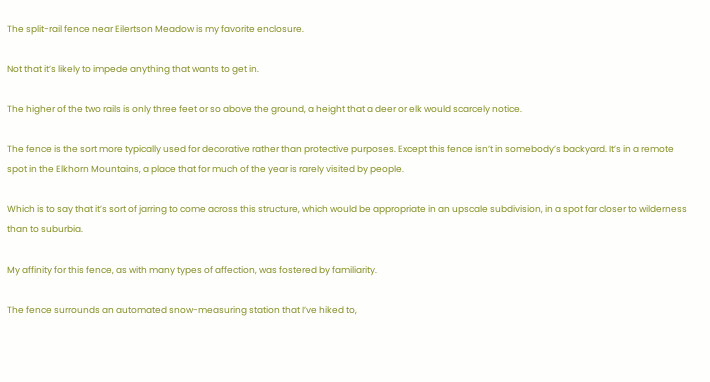The split-rail fence near Eilertson Meadow is my favorite enclosure.

Not that it’s likely to impede anything that wants to get in.

The higher of the two rails is only three feet or so above the ground, a height that a deer or elk would scarcely notice.

The fence is the sort more typically used for decorative rather than protective purposes. Except this fence isn’t in somebody’s backyard. It’s in a remote spot in the Elkhorn Mountains, a place that for much of the year is rarely visited by people.

Which is to say that it’s sort of jarring to come across this structure, which would be appropriate in an upscale subdivision, in a spot far closer to wilderness than to suburbia.

My affinity for this fence, as with many types of affection, was fostered by familiarity.

The fence surrounds an automated snow-measuring station that I’ve hiked to,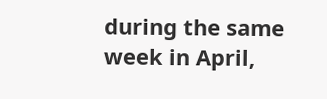during the same week in April,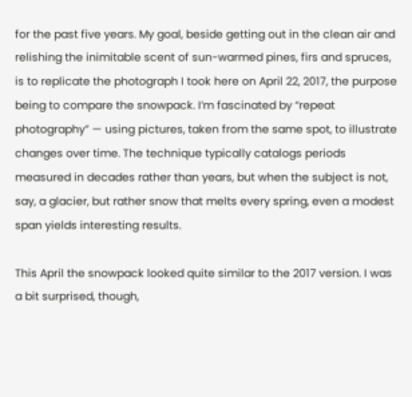for the past five years. My goal, beside getting out in the clean air and relishing the inimitable scent of sun-warmed pines, firs and spruces, is to replicate the photograph I took here on April 22, 2017, the purpose being to compare the snowpack. I’m fascinated by “repeat photography” — using pictures, taken from the same spot, to illustrate changes over time. The technique typically catalogs periods measured in decades rather than years, but when the subject is not, say, a glacier, but rather snow that melts every spring, even a modest span yields interesting results.

This April the snowpack looked quite similar to the 2017 version. I was a bit surprised, though,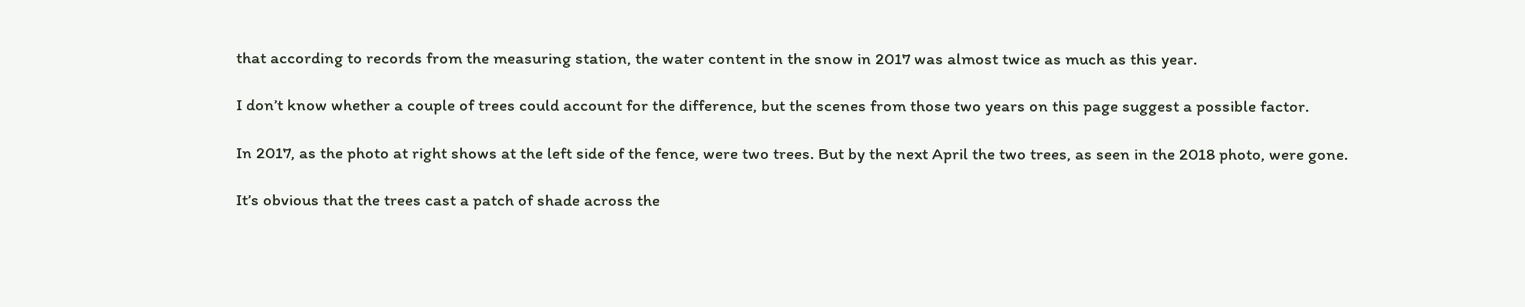that according to records from the measuring station, the water content in the snow in 2017 was almost twice as much as this year.

I don’t know whether a couple of trees could account for the difference, but the scenes from those two years on this page suggest a possible factor.

In 2017, as the photo at right shows at the left side of the fence, were two trees. But by the next April the two trees, as seen in the 2018 photo, were gone.

It’s obvious that the trees cast a patch of shade across the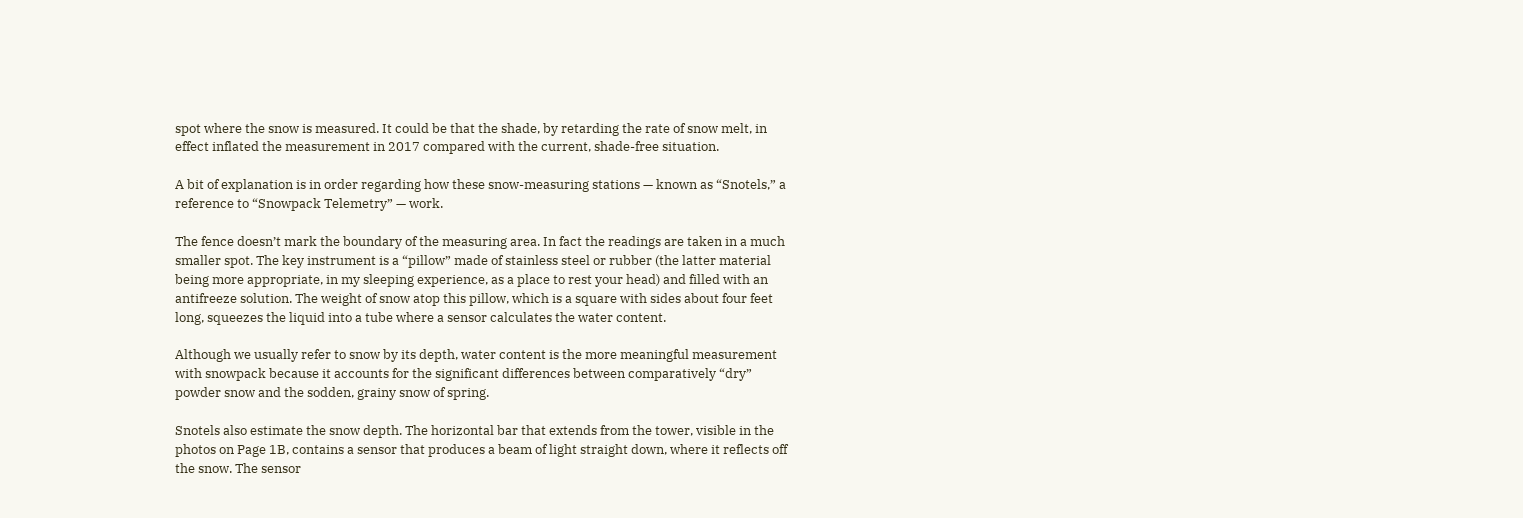spot where the snow is measured. It could be that the shade, by retarding the rate of snow melt, in effect inflated the measurement in 2017 compared with the current, shade-free situation.

A bit of explanation is in order regarding how these snow-measuring stations — known as “Snotels,” a reference to “Snowpack Telemetry” — work.

The fence doesn’t mark the boundary of the measuring area. In fact the readings are taken in a much smaller spot. The key instrument is a “pillow” made of stainless steel or rubber (the latter material being more appropriate, in my sleeping experience, as a place to rest your head) and filled with an antifreeze solution. The weight of snow atop this pillow, which is a square with sides about four feet long, squeezes the liquid into a tube where a sensor calculates the water content.

Although we usually refer to snow by its depth, water content is the more meaningful measurement with snowpack because it accounts for the significant differences between comparatively “dry” powder snow and the sodden, grainy snow of spring.

Snotels also estimate the snow depth. The horizontal bar that extends from the tower, visible in the photos on Page 1B, contains a sensor that produces a beam of light straight down, where it reflects off the snow. The sensor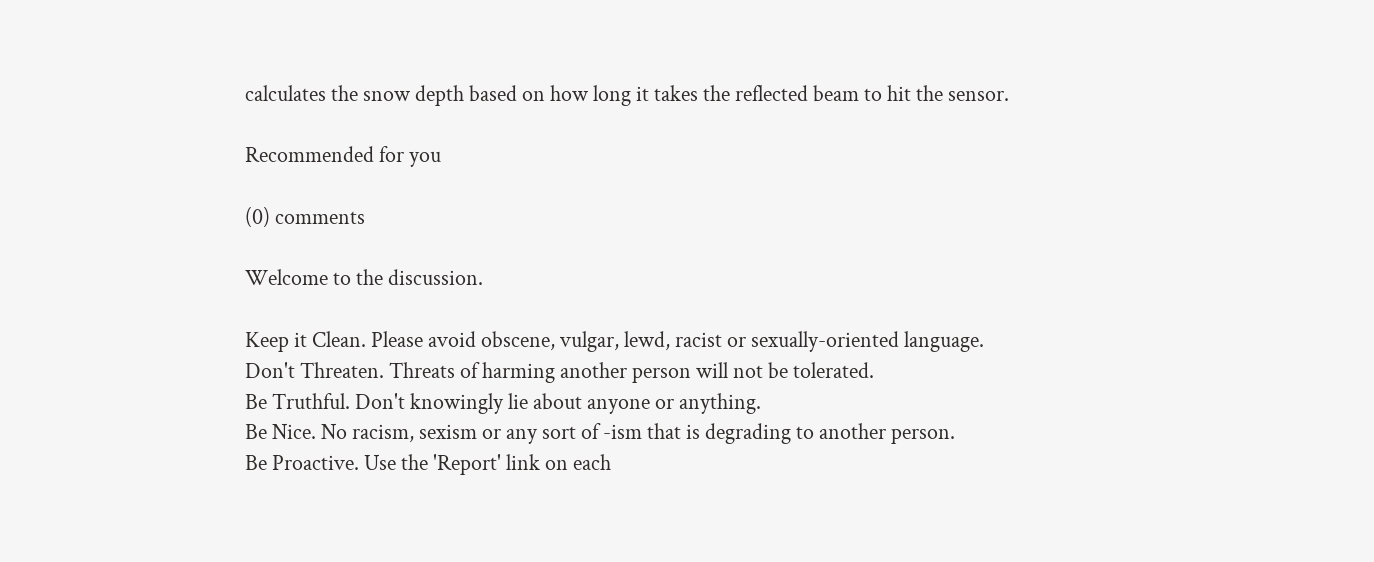calculates the snow depth based on how long it takes the reflected beam to hit the sensor.

Recommended for you

(0) comments

Welcome to the discussion.

Keep it Clean. Please avoid obscene, vulgar, lewd, racist or sexually-oriented language.
Don't Threaten. Threats of harming another person will not be tolerated.
Be Truthful. Don't knowingly lie about anyone or anything.
Be Nice. No racism, sexism or any sort of -ism that is degrading to another person.
Be Proactive. Use the 'Report' link on each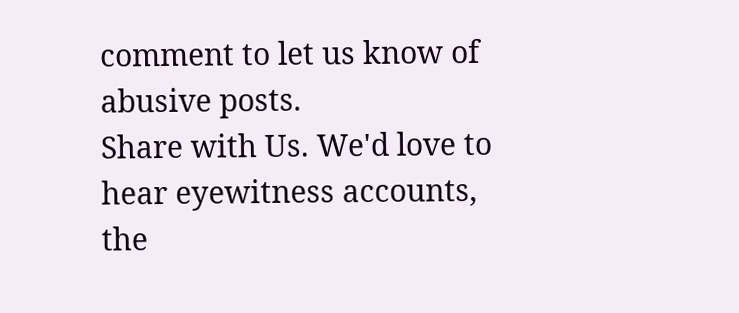comment to let us know of abusive posts.
Share with Us. We'd love to hear eyewitness accounts, the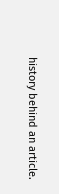history behind an article.